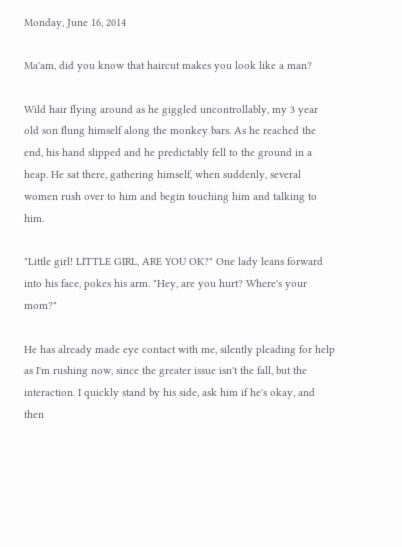Monday, June 16, 2014

Ma'am, did you know that haircut makes you look like a man?

Wild hair flying around as he giggled uncontrollably, my 3 year old son flung himself along the monkey bars. As he reached the end, his hand slipped and he predictably fell to the ground in a heap. He sat there, gathering himself, when suddenly, several women rush over to him and begin touching him and talking to him.

"Little girl! LITTLE GIRL, ARE YOU OK?" One lady leans forward into his face, pokes his arm. "Hey, are you hurt? Where's your mom?"

He has already made eye contact with me, silently pleading for help as I'm rushing now, since the greater issue isn't the fall, but the interaction. I quickly stand by his side, ask him if he's okay, and then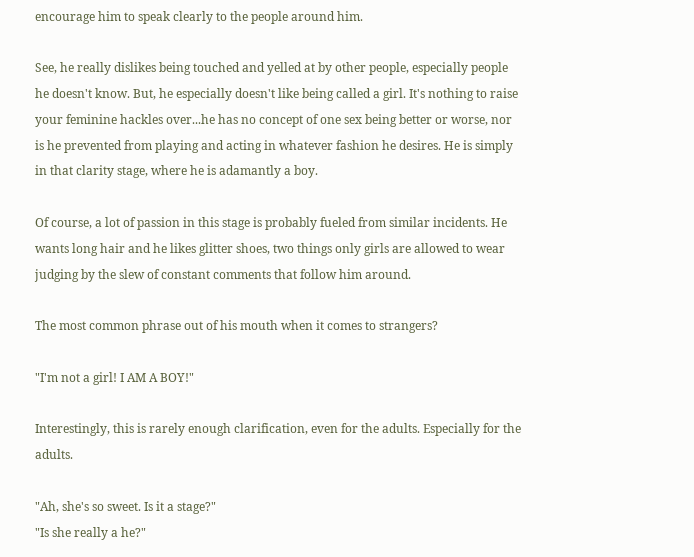encourage him to speak clearly to the people around him.

See, he really dislikes being touched and yelled at by other people, especially people he doesn't know. But, he especially doesn't like being called a girl. It's nothing to raise your feminine hackles over...he has no concept of one sex being better or worse, nor is he prevented from playing and acting in whatever fashion he desires. He is simply in that clarity stage, where he is adamantly a boy.

Of course, a lot of passion in this stage is probably fueled from similar incidents. He wants long hair and he likes glitter shoes, two things only girls are allowed to wear judging by the slew of constant comments that follow him around.

The most common phrase out of his mouth when it comes to strangers?

"I'm not a girl! I AM A BOY!"

Interestingly, this is rarely enough clarification, even for the adults. Especially for the adults.

"Ah, she's so sweet. Is it a stage?"
"Is she really a he?"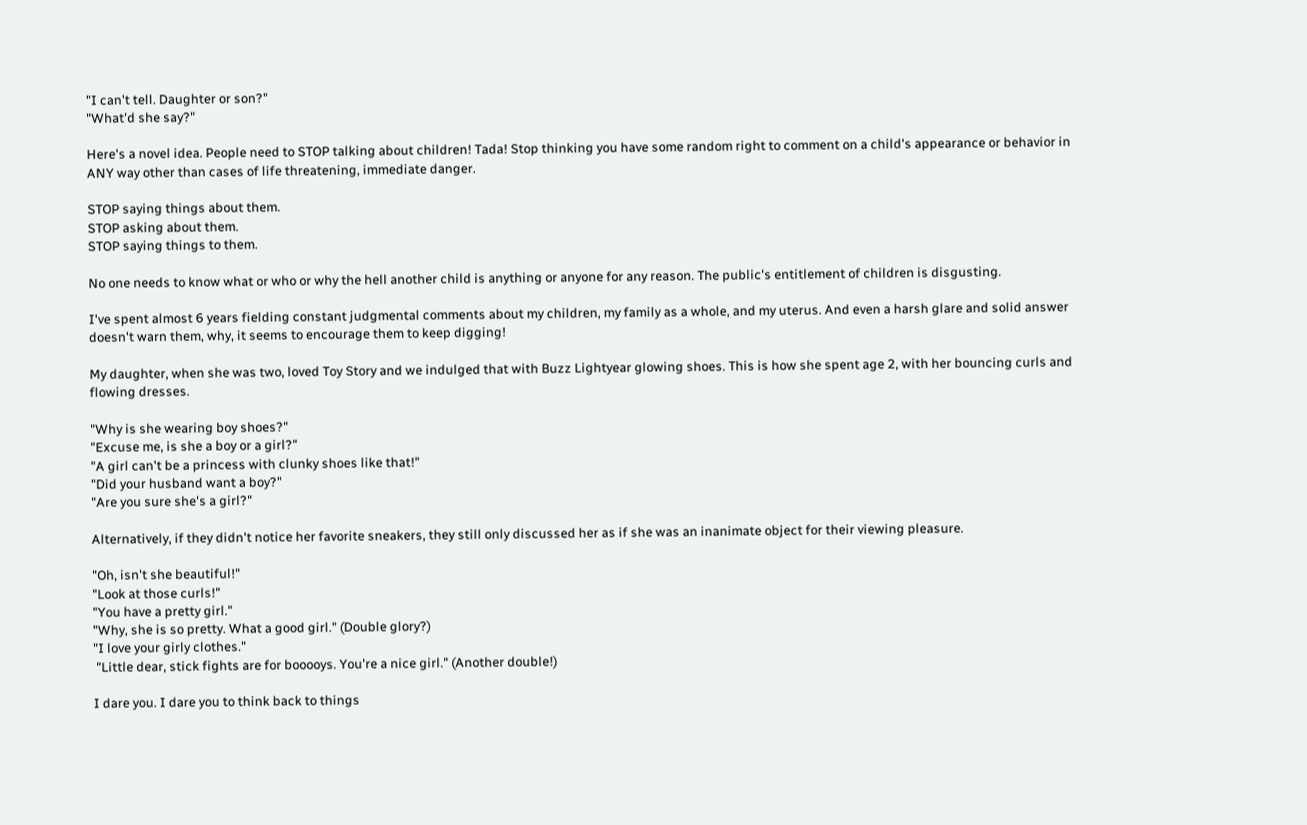"I can't tell. Daughter or son?"
"What'd she say?"

Here's a novel idea. People need to STOP talking about children! Tada! Stop thinking you have some random right to comment on a child's appearance or behavior in ANY way other than cases of life threatening, immediate danger.

STOP saying things about them.
STOP asking about them.
STOP saying things to them.

No one needs to know what or who or why the hell another child is anything or anyone for any reason. The public's entitlement of children is disgusting.

I've spent almost 6 years fielding constant judgmental comments about my children, my family as a whole, and my uterus. And even a harsh glare and solid answer doesn't warn them, why, it seems to encourage them to keep digging!

My daughter, when she was two, loved Toy Story and we indulged that with Buzz Lightyear glowing shoes. This is how she spent age 2, with her bouncing curls and flowing dresses.

"Why is she wearing boy shoes?"
"Excuse me, is she a boy or a girl?"
"A girl can't be a princess with clunky shoes like that!"
"Did your husband want a boy?"
"Are you sure she's a girl?"

Alternatively, if they didn't notice her favorite sneakers, they still only discussed her as if she was an inanimate object for their viewing pleasure.

"Oh, isn't she beautiful!"
"Look at those curls!"
"You have a pretty girl."
"Why, she is so pretty. What a good girl." (Double glory?)
"I love your girly clothes."
 "Little dear, stick fights are for booooys. You're a nice girl." (Another double!)

I dare you. I dare you to think back to things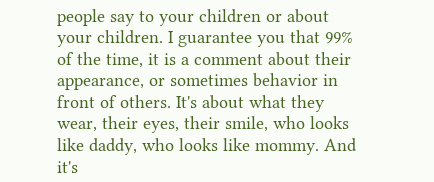people say to your children or about your children. I guarantee you that 99% of the time, it is a comment about their appearance, or sometimes behavior in front of others. It's about what they wear, their eyes, their smile, who looks like daddy, who looks like mommy. And it's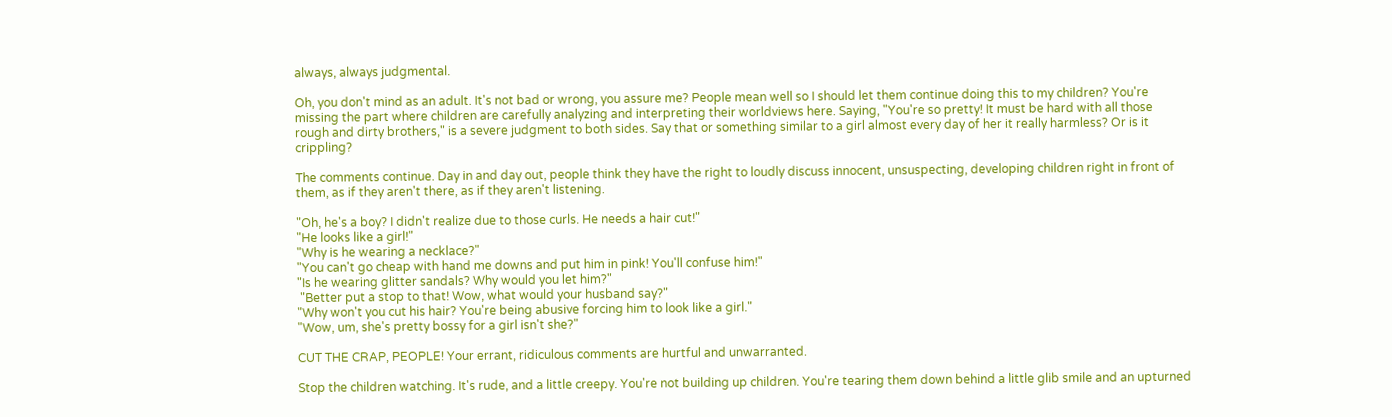always, always judgmental.

Oh, you don't mind as an adult. It's not bad or wrong, you assure me? People mean well so I should let them continue doing this to my children? You're missing the part where children are carefully analyzing and interpreting their worldviews here. Saying, "You're so pretty! It must be hard with all those rough and dirty brothers," is a severe judgment to both sides. Say that or something similar to a girl almost every day of her it really harmless? Or is it crippling?

The comments continue. Day in and day out, people think they have the right to loudly discuss innocent, unsuspecting, developing children right in front of them, as if they aren't there, as if they aren't listening.

"Oh, he's a boy? I didn't realize due to those curls. He needs a hair cut!"
"He looks like a girl!"
"Why is he wearing a necklace?"
"You can't go cheap with hand me downs and put him in pink! You'll confuse him!"
"Is he wearing glitter sandals? Why would you let him?"
 "Better put a stop to that! Wow, what would your husband say?"
"Why won't you cut his hair? You're being abusive forcing him to look like a girl."
"Wow, um, she's pretty bossy for a girl isn't she?"

CUT THE CRAP, PEOPLE! Your errant, ridiculous comments are hurtful and unwarranted.

Stop the children watching. It's rude, and a little creepy. You're not building up children. You're tearing them down behind a little glib smile and an upturned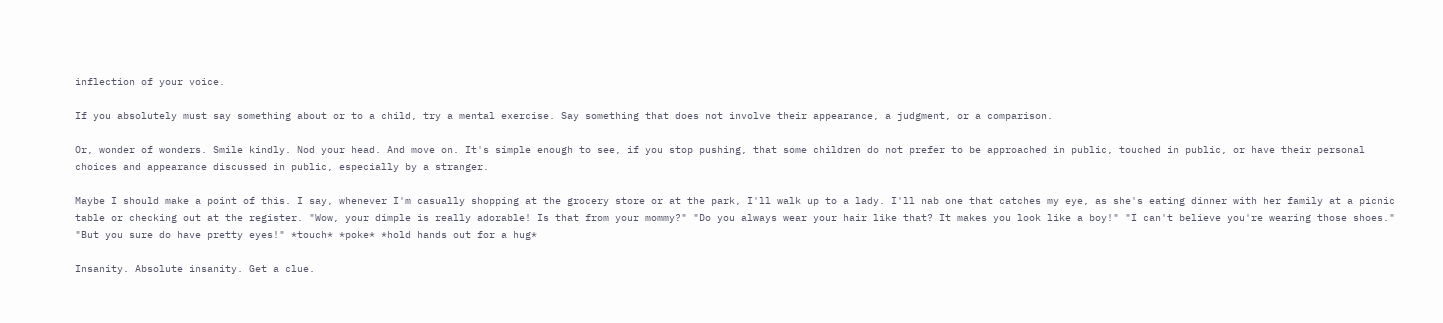inflection of your voice.

If you absolutely must say something about or to a child, try a mental exercise. Say something that does not involve their appearance, a judgment, or a comparison.

Or, wonder of wonders. Smile kindly. Nod your head. And move on. It's simple enough to see, if you stop pushing, that some children do not prefer to be approached in public, touched in public, or have their personal choices and appearance discussed in public, especially by a stranger.

Maybe I should make a point of this. I say, whenever I'm casually shopping at the grocery store or at the park, I'll walk up to a lady. I'll nab one that catches my eye, as she's eating dinner with her family at a picnic table or checking out at the register. "Wow, your dimple is really adorable! Is that from your mommy?" "Do you always wear your hair like that? It makes you look like a boy!" "I can't believe you're wearing those shoes." "But you sure do have pretty eyes!" *touch* *poke* *hold hands out for a hug*

Insanity. Absolute insanity. Get a clue.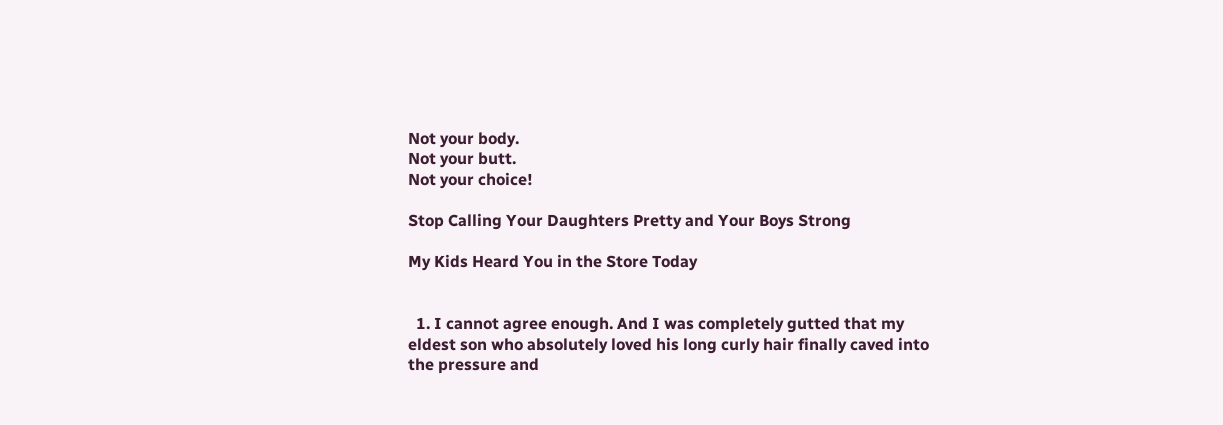Not your body.
Not your butt.
Not your choice!

Stop Calling Your Daughters Pretty and Your Boys Strong

My Kids Heard You in the Store Today


  1. I cannot agree enough. And I was completely gutted that my eldest son who absolutely loved his long curly hair finally caved into the pressure and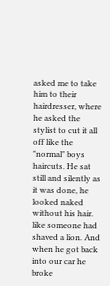asked me to take him to their hairdresser, where he asked the stylist to cut it all off like the "normal" boys haircuts. He sat still and silently as it was done, he looked naked without his hair. like someone had shaved a lion. And when he got back into our car he broke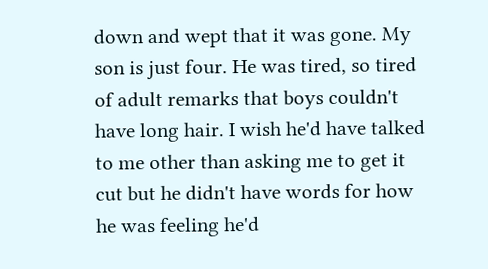down and wept that it was gone. My son is just four. He was tired, so tired of adult remarks that boys couldn't have long hair. I wish he'd have talked to me other than asking me to get it cut but he didn't have words for how he was feeling he'd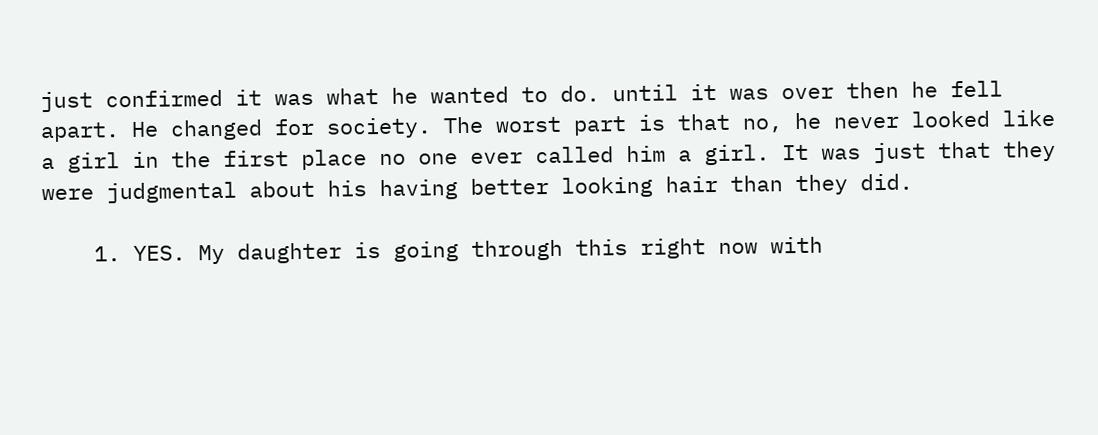just confirmed it was what he wanted to do. until it was over then he fell apart. He changed for society. The worst part is that no, he never looked like a girl in the first place no one ever called him a girl. It was just that they were judgmental about his having better looking hair than they did.

    1. YES. My daughter is going through this right now with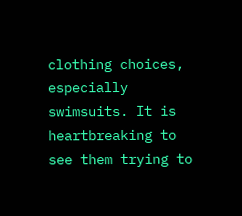clothing choices, especially swimsuits. It is heartbreaking to see them trying to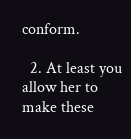conform.

  2. At least you allow her to make these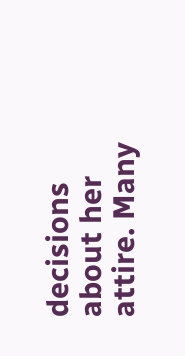decisions about her attire. Many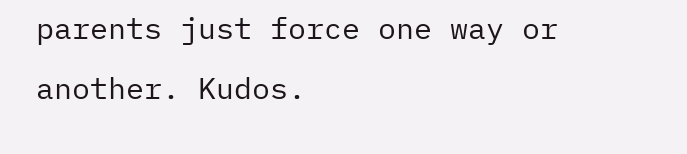parents just force one way or another. Kudos.